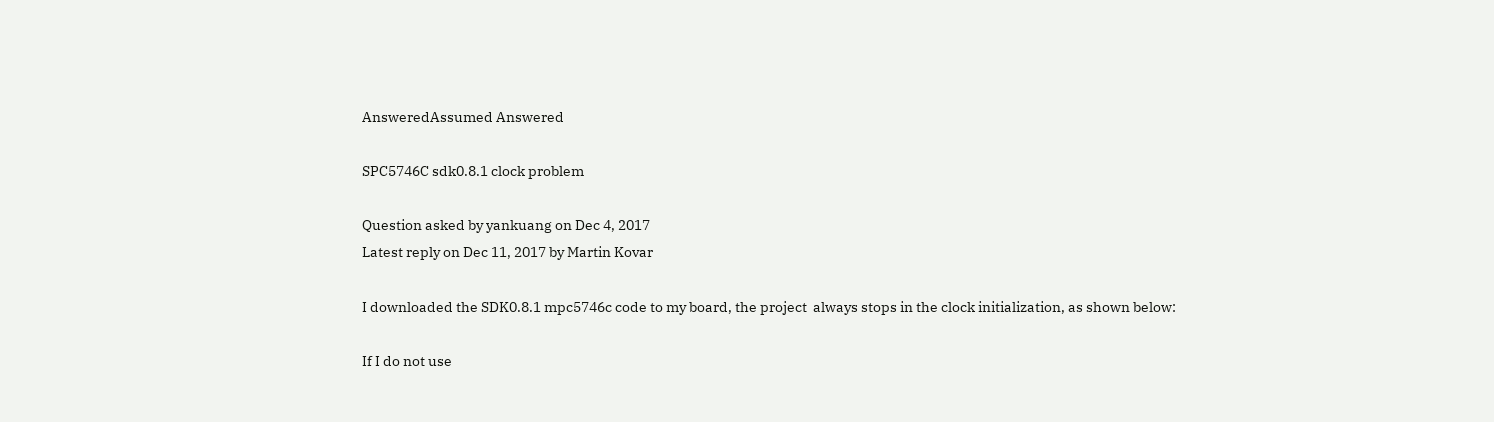AnsweredAssumed Answered

SPC5746C sdk0.8.1 clock problem

Question asked by yankuang on Dec 4, 2017
Latest reply on Dec 11, 2017 by Martin Kovar

I downloaded the SDK0.8.1 mpc5746c code to my board, the project  always stops in the clock initialization, as shown below:

If I do not use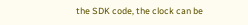the SDK code, the clock can be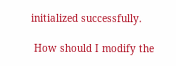initialized successfully.

 How should I modify the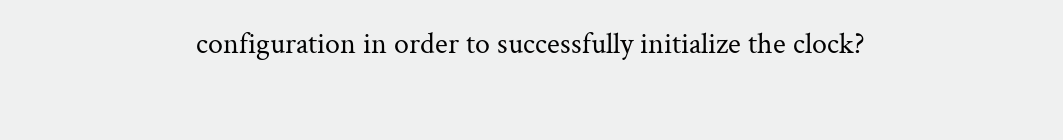configuration in order to successfully initialize the clock?